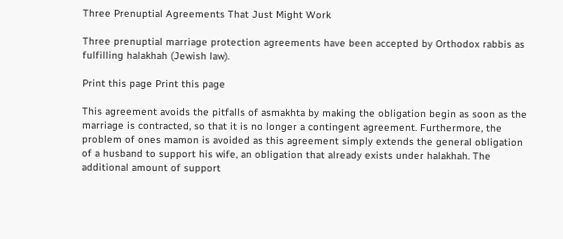Three Prenuptial Agreements That Just Might Work

Three prenuptial marriage protection agreements have been accepted by Orthodox rabbis as fulfilling halakhah (Jewish law).

Print this page Print this page

This agreement avoids the pitfalls of asmakhta by making the obligation begin as soon as the marriage is contracted, so that it is no longer a contingent agreement. Furthermore, the problem of ones mamon is avoided as this agreement simply extends the general obligation of a husband to support his wife, an obligation that already exists under halakhah. The additional amount of support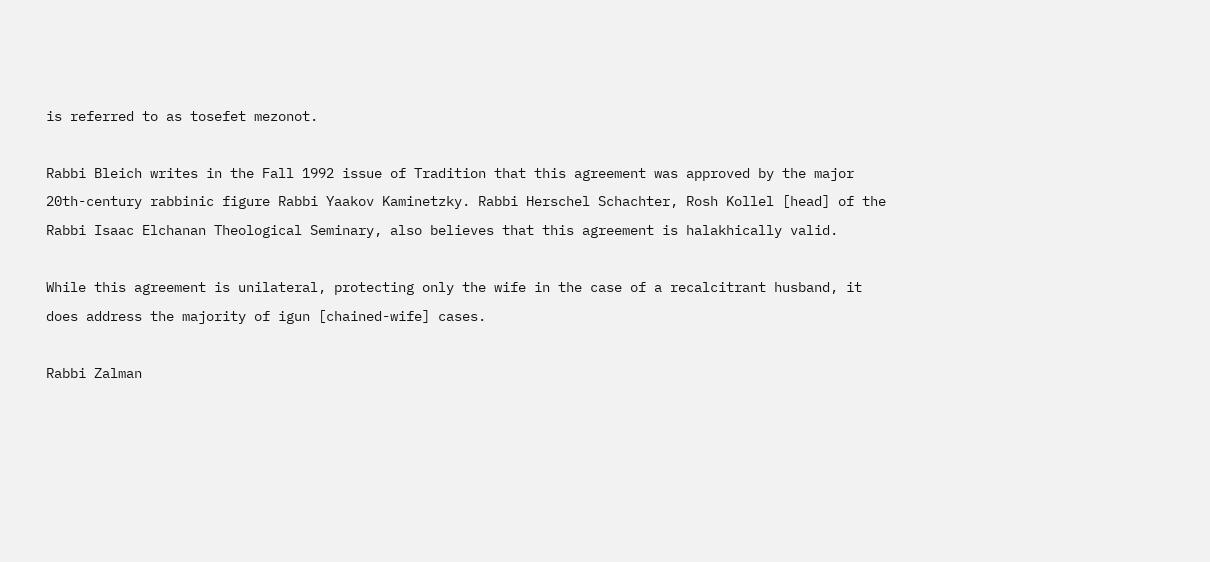is referred to as tosefet mezonot.

Rabbi Bleich writes in the Fall 1992 issue of Tradition that this agreement was approved by the major 20th-century rabbinic figure Rabbi Yaakov Kaminetzky. Rabbi Herschel Schachter, Rosh Kollel [head] of the Rabbi Isaac Elchanan Theological Seminary, also believes that this agreement is halakhically valid.

While this agreement is unilateral, protecting only the wife in the case of a recalcitrant husband, it does address the majority of igun [chained-wife] cases.

Rabbi Zalman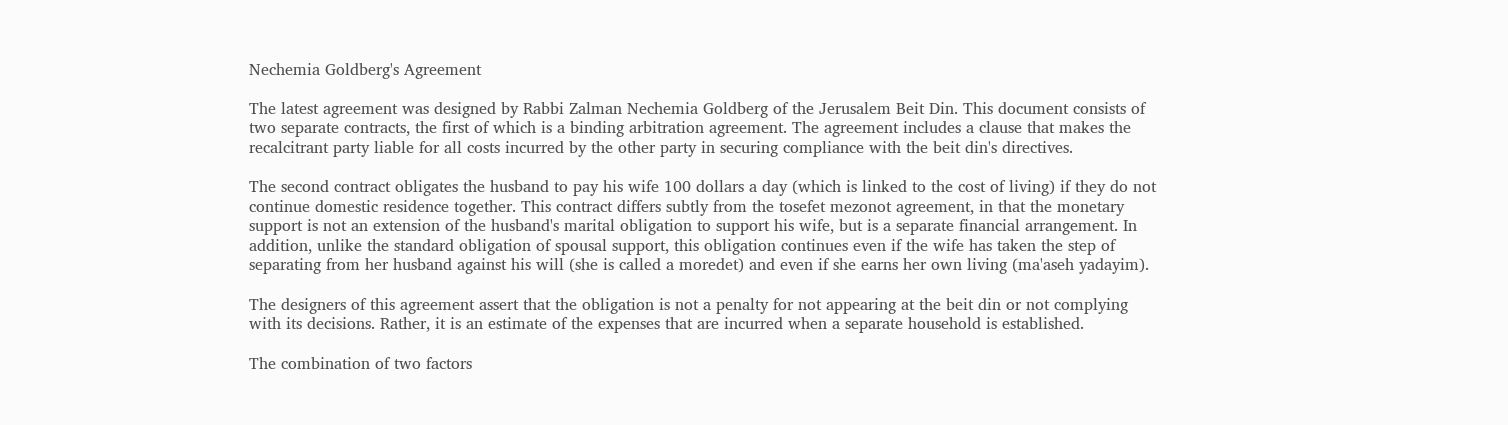Nechemia Goldberg's Agreement

The latest agreement was designed by Rabbi Zalman Nechemia Goldberg of the Jerusalem Beit Din. This document consists of two separate contracts, the first of which is a binding arbitration agreement. The agreement includes a clause that makes the recalcitrant party liable for all costs incurred by the other party in securing compliance with the beit din's directives.

The second contract obligates the husband to pay his wife 100 dollars a day (which is linked to the cost of living) if they do not continue domestic residence together. This contract differs subtly from the tosefet mezonot agreement, in that the monetary support is not an extension of the husband's marital obligation to support his wife, but is a separate financial arrangement. In addition, unlike the standard obligation of spousal support, this obligation continues even if the wife has taken the step of separating from her husband against his will (she is called a moredet) and even if she earns her own living (ma'aseh yadayim).

The designers of this agreement assert that the obligation is not a penalty for not appearing at the beit din or not complying with its decisions. Rather, it is an estimate of the expenses that are incurred when a separate household is established.

The combination of two factors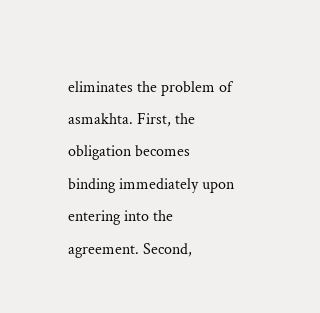eliminates the problem of asmakhta. First, the obligation becomes binding immediately upon entering into the agreement. Second,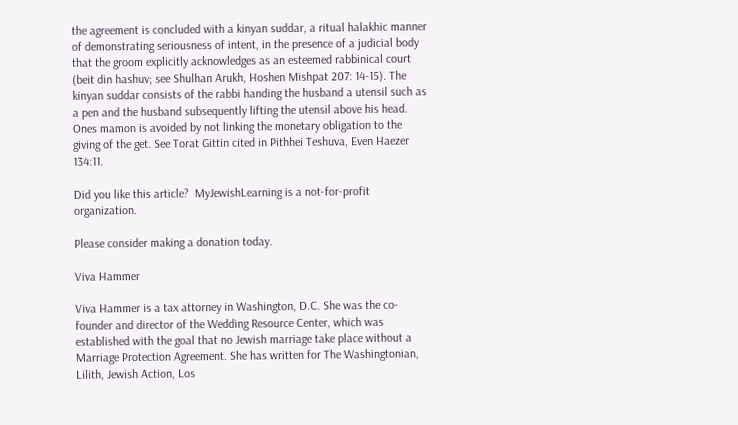the agreement is concluded with a kinyan suddar, a ritual halakhic manner of demonstrating seriousness of intent, in the presence of a judicial body that the groom explicitly acknowledges as an esteemed rabbinical court (beit din hashuv; see Shulhan Arukh, Hoshen Mishpat 207: 14-15). The kinyan suddar consists of the rabbi handing the husband a utensil such as a pen and the husband subsequently lifting the utensil above his head. Ones mamon is avoided by not linking the monetary obligation to the giving of the get. See Torat Gittin cited in Pithhei Teshuva, Even Haezer 134:11.

Did you like this article?  MyJewishLearning is a not-for-profit organization.

Please consider making a donation today.

Viva Hammer

Viva Hammer is a tax attorney in Washington, D.C. She was the co-founder and director of the Wedding Resource Center, which was established with the goal that no Jewish marriage take place without a Marriage Protection Agreement. She has written for The Washingtonian, Lilith, Jewish Action, Los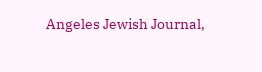Angeles Jewish Journal,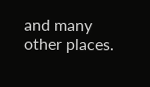and many other places.